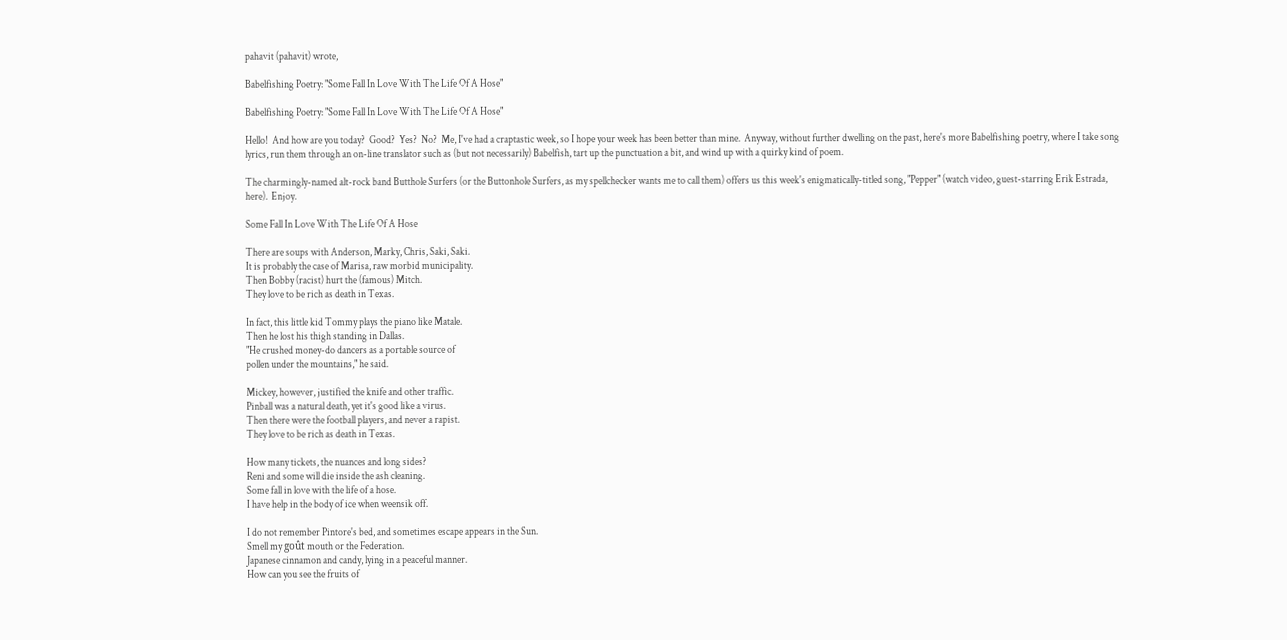pahavit (pahavit) wrote,

Babelfishing Poetry: "Some Fall In Love With The Life Of A Hose"

Babelfishing Poetry: "Some Fall In Love With The Life Of A Hose"

Hello!  And how are you today?  Good?  Yes?  No?  Me, I've had a craptastic week, so I hope your week has been better than mine.  Anyway, without further dwelling on the past, here's more Babelfishing poetry, where I take song lyrics, run them through an on-line translator such as (but not necessarily) Babelfish, tart up the punctuation a bit, and wind up with a quirky kind of poem.

The charmingly-named alt-rock band Butthole Surfers (or the Buttonhole Surfers, as my spellchecker wants me to call them) offers us this week's enigmatically-titled song, "Pepper" (watch video, guest-starring Erik Estrada, here).  Enjoy.

Some Fall In Love With The Life Of A Hose

There are soups with Anderson, Marky, Chris, Saki, Saki.
It is probably the case of Marisa, raw morbid municipality.
Then Bobby (racist) hurt the (famous) Mitch.
They love to be rich as death in Texas.

In fact, this little kid Tommy plays the piano like Matale.
Then he lost his thigh standing in Dallas.
"He crushed money-do dancers as a portable source of
pollen under the mountains," he said.

Mickey, however, justified the knife and other traffic.
Pinball was a natural death, yet it's good like a virus.
Then there were the football players, and never a rapist.
They love to be rich as death in Texas.

How many tickets, the nuances and long sides?
Reni and some will die inside the ash cleaning.
Some fall in love with the life of a hose.
I have help in the body of ice when weensik off.

I do not remember Pintore's bed, and sometimes escape appears in the Sun.
Smell my goût mouth or the Federation.
Japanese cinnamon and candy, lying in a peaceful manner.
How can you see the fruits of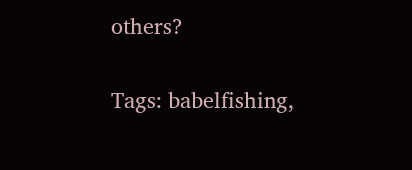others?

Tags: babelfishing,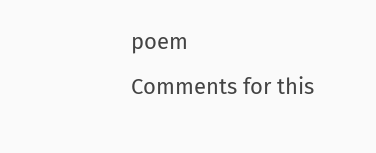poem
Comments for this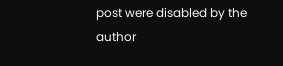post were disabled by the author